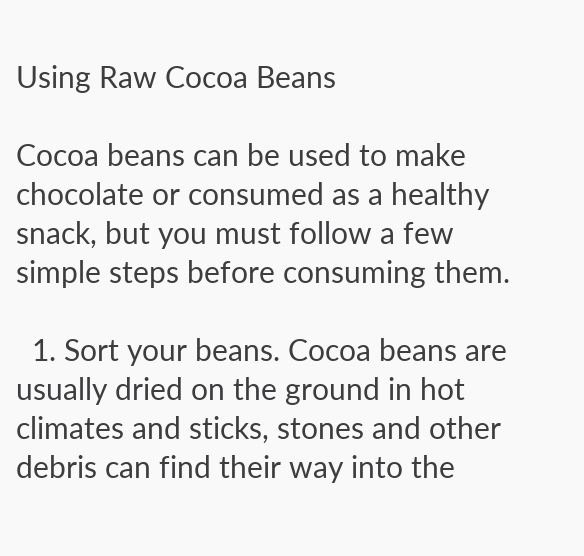Using Raw Cocoa Beans

Cocoa beans can be used to make chocolate or consumed as a healthy snack, but you must follow a few simple steps before consuming them.

  1. Sort your beans. Cocoa beans are usually dried on the ground in hot climates and sticks, stones and other debris can find their way into the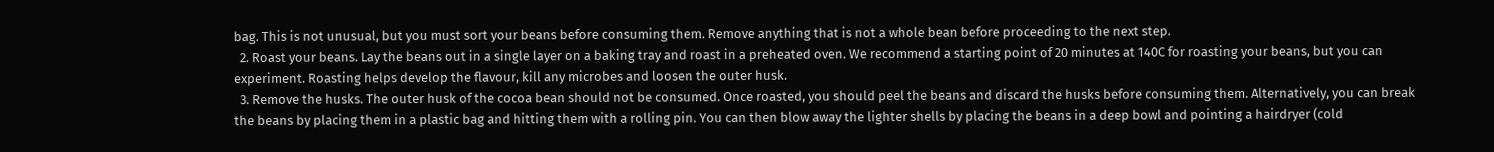bag. This is not unusual, but you must sort your beans before consuming them. Remove anything that is not a whole bean before proceeding to the next step.
  2. Roast your beans. Lay the beans out in a single layer on a baking tray and roast in a preheated oven. We recommend a starting point of 20 minutes at 140C for roasting your beans, but you can experiment. Roasting helps develop the flavour, kill any microbes and loosen the outer husk.
  3. Remove the husks. The outer husk of the cocoa bean should not be consumed. Once roasted, you should peel the beans and discard the husks before consuming them. Alternatively, you can break the beans by placing them in a plastic bag and hitting them with a rolling pin. You can then blow away the lighter shells by placing the beans in a deep bowl and pointing a hairdryer (cold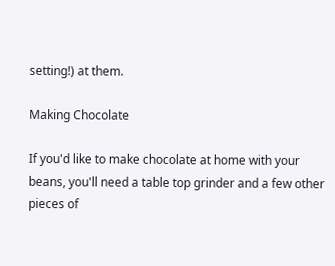setting!) at them.

Making Chocolate

If you'd like to make chocolate at home with your beans, you'll need a table top grinder and a few other pieces of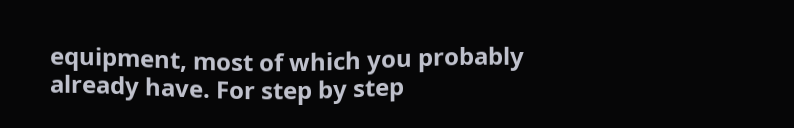equipment, most of which you probably already have. For step by step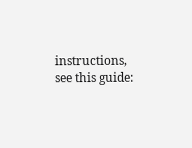instructions, see this guide: